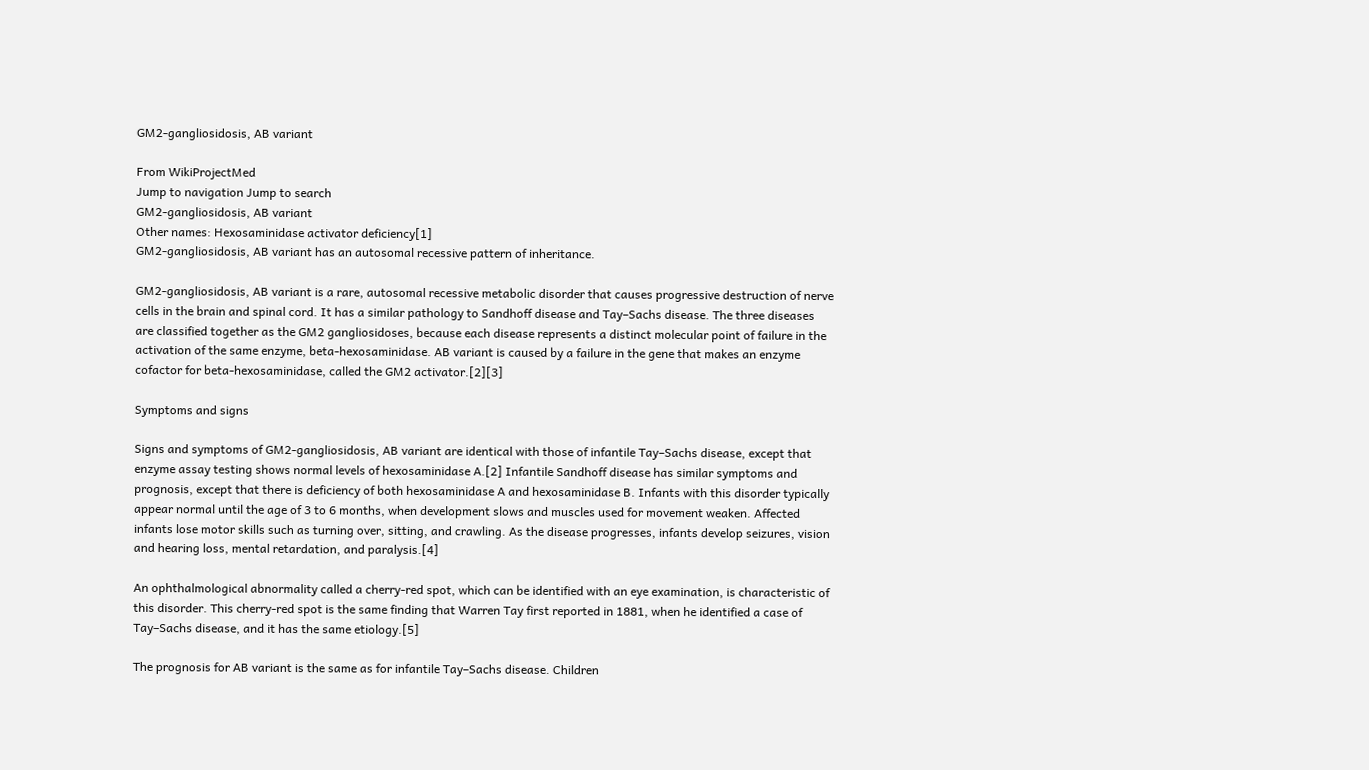GM2-gangliosidosis, AB variant

From WikiProjectMed
Jump to navigation Jump to search
GM2-gangliosidosis, AB variant
Other names: Hexosaminidase activator deficiency[1]
GM2-gangliosidosis, AB variant has an autosomal recessive pattern of inheritance.

GM2-gangliosidosis, AB variant is a rare, autosomal recessive metabolic disorder that causes progressive destruction of nerve cells in the brain and spinal cord. It has a similar pathology to Sandhoff disease and Tay–Sachs disease. The three diseases are classified together as the GM2 gangliosidoses, because each disease represents a distinct molecular point of failure in the activation of the same enzyme, beta-hexosaminidase. AB variant is caused by a failure in the gene that makes an enzyme cofactor for beta-hexosaminidase, called the GM2 activator.[2][3]

Symptoms and signs

Signs and symptoms of GM2-gangliosidosis, AB variant are identical with those of infantile Tay–Sachs disease, except that enzyme assay testing shows normal levels of hexosaminidase A.[2] Infantile Sandhoff disease has similar symptoms and prognosis, except that there is deficiency of both hexosaminidase A and hexosaminidase B. Infants with this disorder typically appear normal until the age of 3 to 6 months, when development slows and muscles used for movement weaken. Affected infants lose motor skills such as turning over, sitting, and crawling. As the disease progresses, infants develop seizures, vision and hearing loss, mental retardation, and paralysis.[4]

An ophthalmological abnormality called a cherry-red spot, which can be identified with an eye examination, is characteristic of this disorder. This cherry-red spot is the same finding that Warren Tay first reported in 1881, when he identified a case of Tay–Sachs disease, and it has the same etiology.[5]

The prognosis for AB variant is the same as for infantile Tay–Sachs disease. Children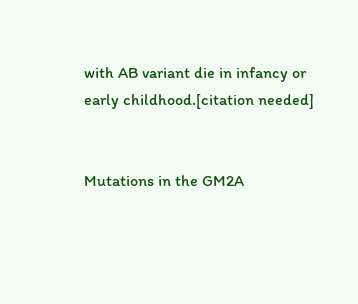with AB variant die in infancy or early childhood.[citation needed]


Mutations in the GM2A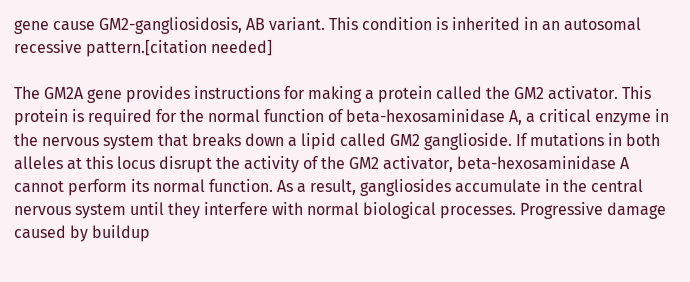gene cause GM2-gangliosidosis, AB variant. This condition is inherited in an autosomal recessive pattern.[citation needed]

The GM2A gene provides instructions for making a protein called the GM2 activator. This protein is required for the normal function of beta-hexosaminidase A, a critical enzyme in the nervous system that breaks down a lipid called GM2 ganglioside. If mutations in both alleles at this locus disrupt the activity of the GM2 activator, beta-hexosaminidase A cannot perform its normal function. As a result, gangliosides accumulate in the central nervous system until they interfere with normal biological processes. Progressive damage caused by buildup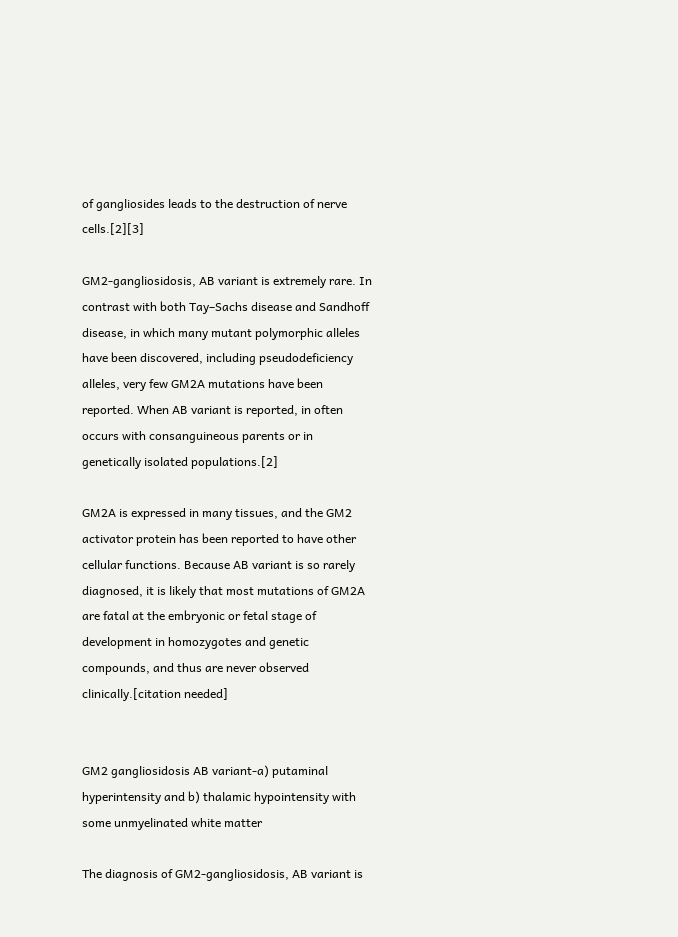of gangliosides leads to the destruction of nerve cells.[2][3]

GM2-gangliosidosis, AB variant is extremely rare. In contrast with both Tay–Sachs disease and Sandhoff disease, in which many mutant polymorphic alleles have been discovered, including pseudodeficiency alleles, very few GM2A mutations have been reported. When AB variant is reported, in often occurs with consanguineous parents or in genetically isolated populations.[2]

GM2A is expressed in many tissues, and the GM2 activator protein has been reported to have other cellular functions. Because AB variant is so rarely diagnosed, it is likely that most mutations of GM2A are fatal at the embryonic or fetal stage of development in homozygotes and genetic compounds, and thus are never observed clinically.[citation needed]


GM2 gangliosidosis AB variant-a) putaminal hyperintensity and b) thalamic hypointensity with some unmyelinated white matter

The diagnosis of GM2-gangliosidosis, AB variant is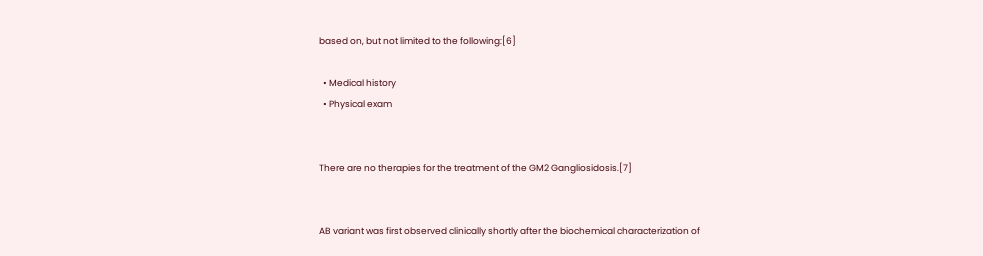based on, but not limited to the following:[6]

  • Medical history
  • Physical exam


There are no therapies for the treatment of the GM2 Gangliosidosis.[7]


AB variant was first observed clinically shortly after the biochemical characterization of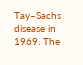Tay–Sachs disease in 1969. The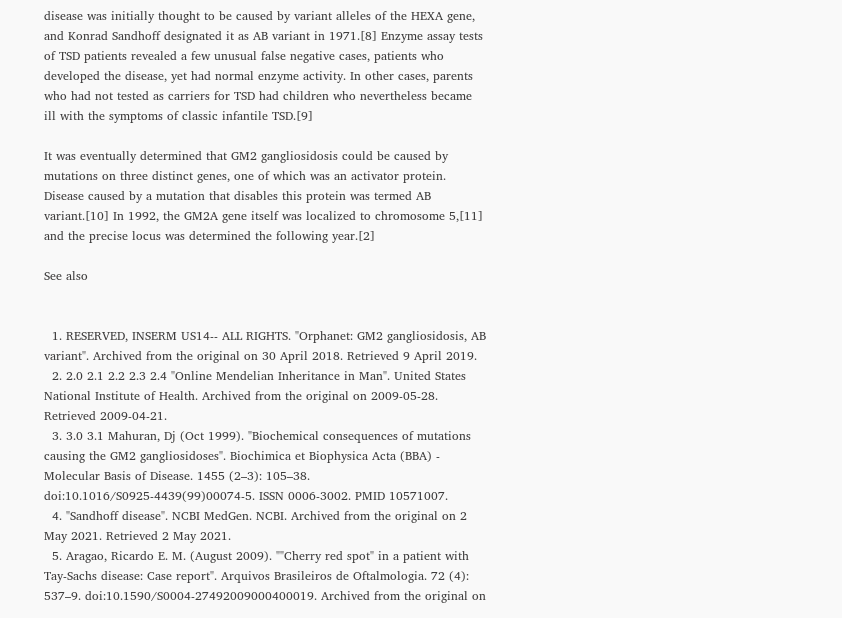disease was initially thought to be caused by variant alleles of the HEXA gene, and Konrad Sandhoff designated it as AB variant in 1971.[8] Enzyme assay tests of TSD patients revealed a few unusual false negative cases, patients who developed the disease, yet had normal enzyme activity. In other cases, parents who had not tested as carriers for TSD had children who nevertheless became ill with the symptoms of classic infantile TSD.[9]

It was eventually determined that GM2 gangliosidosis could be caused by mutations on three distinct genes, one of which was an activator protein. Disease caused by a mutation that disables this protein was termed AB variant.[10] In 1992, the GM2A gene itself was localized to chromosome 5,[11] and the precise locus was determined the following year.[2]

See also


  1. RESERVED, INSERM US14-- ALL RIGHTS. "Orphanet: GM2 gangliosidosis, AB variant". Archived from the original on 30 April 2018. Retrieved 9 April 2019.
  2. 2.0 2.1 2.2 2.3 2.4 "Online Mendelian Inheritance in Man". United States National Institute of Health. Archived from the original on 2009-05-28. Retrieved 2009-04-21.
  3. 3.0 3.1 Mahuran, Dj (Oct 1999). "Biochemical consequences of mutations causing the GM2 gangliosidoses". Biochimica et Biophysica Acta (BBA) - Molecular Basis of Disease. 1455 (2–3): 105–38. doi:10.1016/S0925-4439(99)00074-5. ISSN 0006-3002. PMID 10571007.
  4. "Sandhoff disease". NCBI MedGen. NCBI. Archived from the original on 2 May 2021. Retrieved 2 May 2021.
  5. Aragao, Ricardo E. M. (August 2009). ""Cherry red spot" in a patient with Tay-Sachs disease: Case report". Arquivos Brasileiros de Oftalmologia. 72 (4): 537–9. doi:10.1590/S0004-27492009000400019. Archived from the original on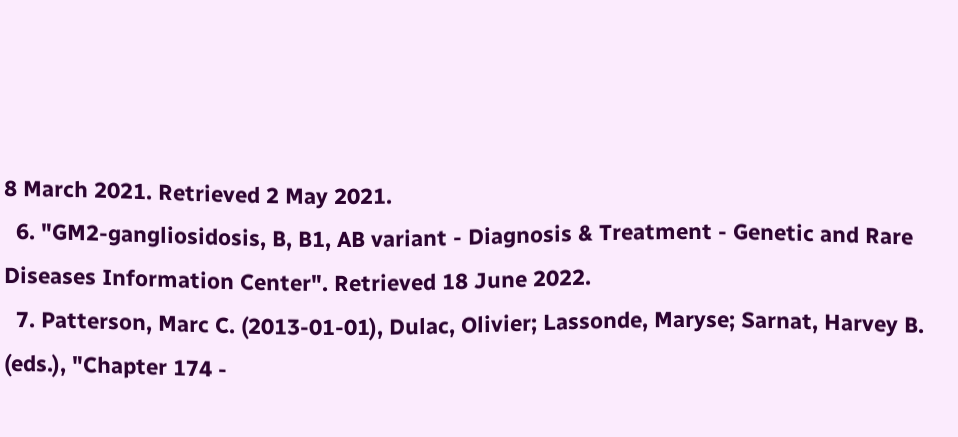8 March 2021. Retrieved 2 May 2021.
  6. "GM2-gangliosidosis, B, B1, AB variant - Diagnosis & Treatment - Genetic and Rare Diseases Information Center". Retrieved 18 June 2022.
  7. Patterson, Marc C. (2013-01-01), Dulac, Olivier; Lassonde, Maryse; Sarnat, Harvey B. (eds.), "Chapter 174 -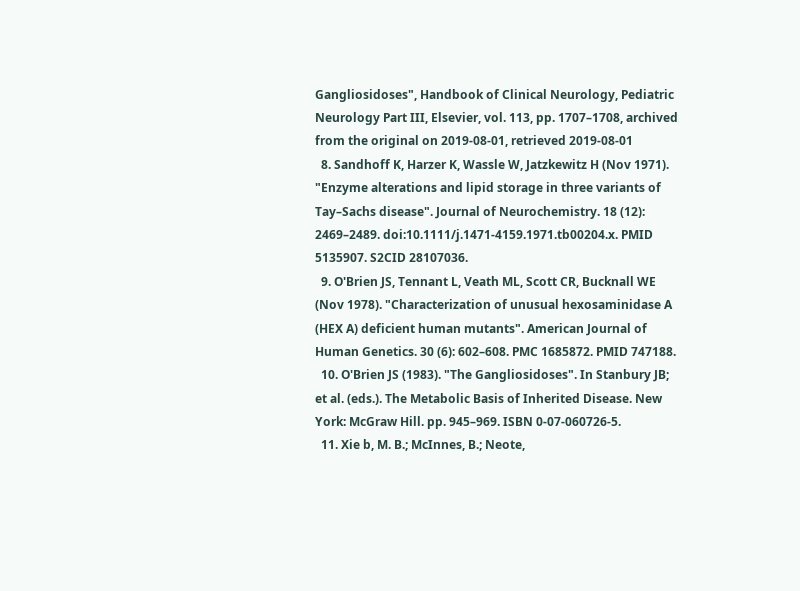Gangliosidoses", Handbook of Clinical Neurology, Pediatric Neurology Part III, Elsevier, vol. 113, pp. 1707–1708, archived from the original on 2019-08-01, retrieved 2019-08-01
  8. Sandhoff K, Harzer K, Wassle W, Jatzkewitz H (Nov 1971). "Enzyme alterations and lipid storage in three variants of Tay–Sachs disease". Journal of Neurochemistry. 18 (12): 2469–2489. doi:10.1111/j.1471-4159.1971.tb00204.x. PMID 5135907. S2CID 28107036.
  9. O'Brien JS, Tennant L, Veath ML, Scott CR, Bucknall WE (Nov 1978). "Characterization of unusual hexosaminidase A (HEX A) deficient human mutants". American Journal of Human Genetics. 30 (6): 602–608. PMC 1685872. PMID 747188.
  10. O'Brien JS (1983). "The Gangliosidoses". In Stanbury JB; et al. (eds.). The Metabolic Basis of Inherited Disease. New York: McGraw Hill. pp. 945–969. ISBN 0-07-060726-5.
  11. Xie b, M. B.; McInnes, B.; Neote,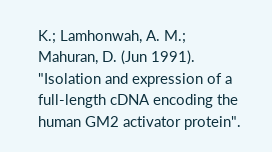K.; Lamhonwah, A. M.; Mahuran, D. (Jun 1991). "Isolation and expression of a full-length cDNA encoding the human GM2 activator protein".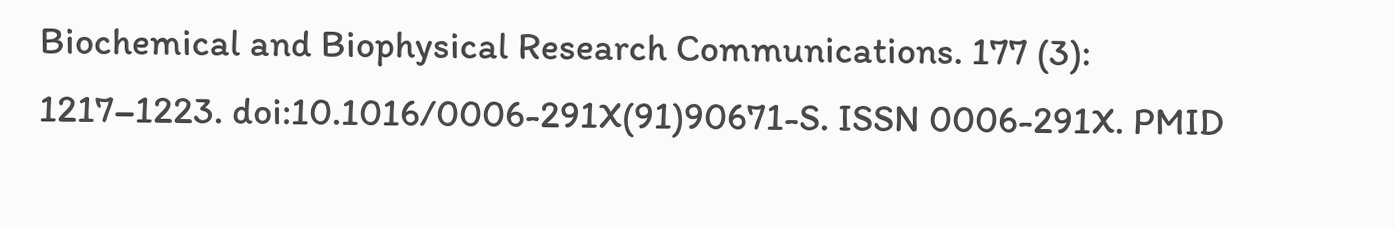Biochemical and Biophysical Research Communications. 177 (3): 1217–1223. doi:10.1016/0006-291X(91)90671-S. ISSN 0006-291X. PMID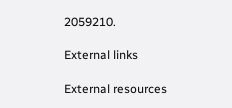2059210.

External links

External resources